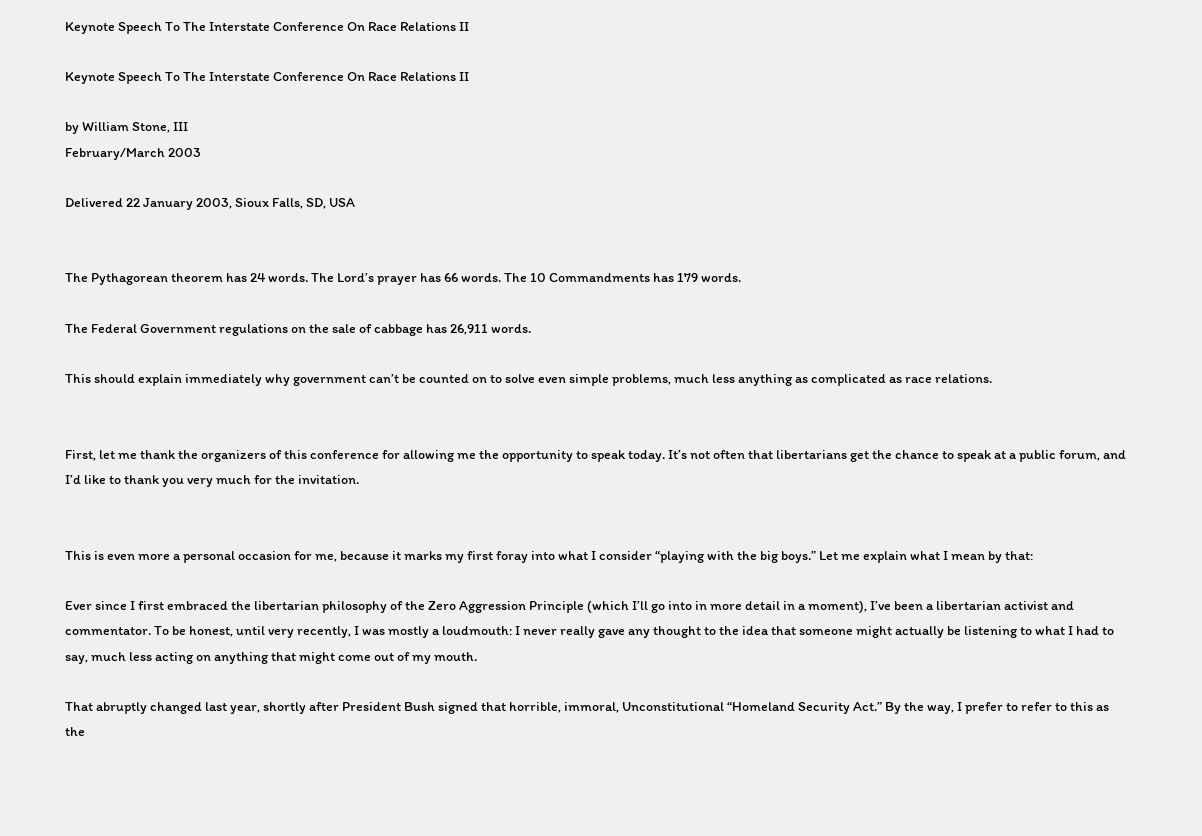Keynote Speech To The Interstate Conference On Race Relations II

Keynote Speech To The Interstate Conference On Race Relations II

by William Stone, III
February/March 2003

Delivered 22 January 2003, Sioux Falls, SD, USA


The Pythagorean theorem has 24 words. The Lord’s prayer has 66 words. The 10 Commandments has 179 words.

The Federal Government regulations on the sale of cabbage has 26,911 words.

This should explain immediately why government can’t be counted on to solve even simple problems, much less anything as complicated as race relations.


First, let me thank the organizers of this conference for allowing me the opportunity to speak today. It’s not often that libertarians get the chance to speak at a public forum, and I’d like to thank you very much for the invitation.


This is even more a personal occasion for me, because it marks my first foray into what I consider “playing with the big boys.” Let me explain what I mean by that:

Ever since I first embraced the libertarian philosophy of the Zero Aggression Principle (which I’ll go into in more detail in a moment), I’ve been a libertarian activist and commentator. To be honest, until very recently, I was mostly a loudmouth: I never really gave any thought to the idea that someone might actually be listening to what I had to say, much less acting on anything that might come out of my mouth.

That abruptly changed last year, shortly after President Bush signed that horrible, immoral, Unconstitutional “Homeland Security Act.” By the way, I prefer to refer to this as the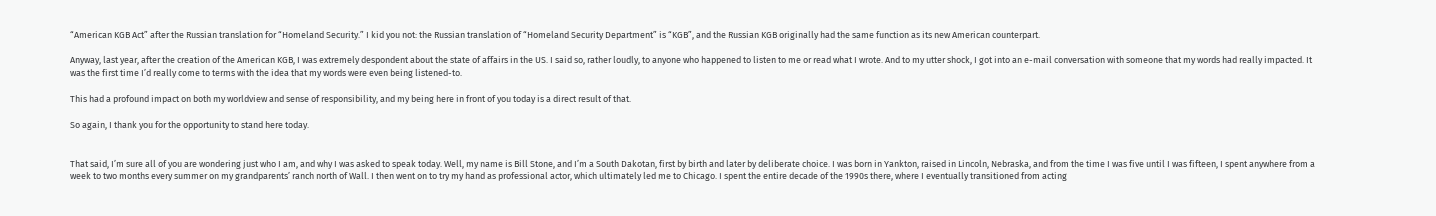“American KGB Act” after the Russian translation for “Homeland Security.” I kid you not: the Russian translation of “Homeland Security Department” is “KGB”, and the Russian KGB originally had the same function as its new American counterpart.

Anyway, last year, after the creation of the American KGB, I was extremely despondent about the state of affairs in the US. I said so, rather loudly, to anyone who happened to listen to me or read what I wrote. And to my utter shock, I got into an e-mail conversation with someone that my words had really impacted. It was the first time I’d really come to terms with the idea that my words were even being listened-to.

This had a profound impact on both my worldview and sense of responsibility, and my being here in front of you today is a direct result of that.

So again, I thank you for the opportunity to stand here today.


That said, I’m sure all of you are wondering just who I am, and why I was asked to speak today. Well, my name is Bill Stone, and I’m a South Dakotan, first by birth and later by deliberate choice. I was born in Yankton, raised in Lincoln, Nebraska, and from the time I was five until I was fifteen, I spent anywhere from a week to two months every summer on my grandparents’ ranch north of Wall. I then went on to try my hand as professional actor, which ultimately led me to Chicago. I spent the entire decade of the 1990s there, where I eventually transitioned from acting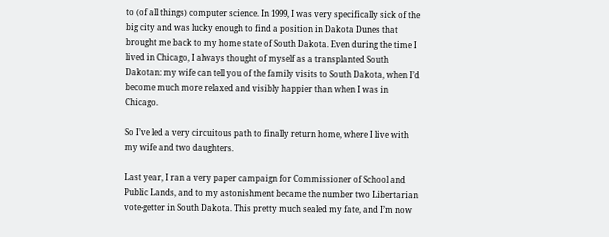to (of all things) computer science. In 1999, I was very specifically sick of the big city and was lucky enough to find a position in Dakota Dunes that brought me back to my home state of South Dakota. Even during the time I lived in Chicago, I always thought of myself as a transplanted South Dakotan: my wife can tell you of the family visits to South Dakota, when I’d become much more relaxed and visibly happier than when I was in Chicago.

So I’ve led a very circuitous path to finally return home, where I live with my wife and two daughters.

Last year, I ran a very paper campaign for Commissioner of School and Public Lands, and to my astonishment became the number two Libertarian vote-getter in South Dakota. This pretty much sealed my fate, and I’m now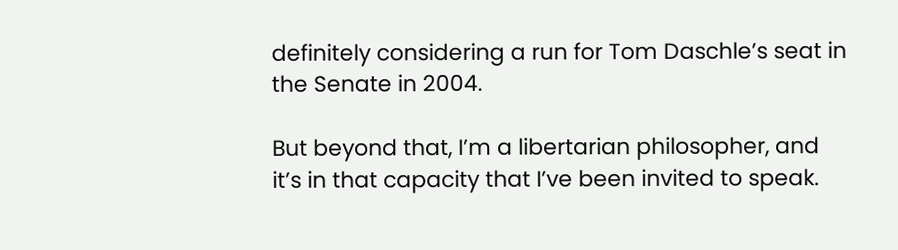definitely considering a run for Tom Daschle’s seat in the Senate in 2004.

But beyond that, I’m a libertarian philosopher, and it’s in that capacity that I’ve been invited to speak.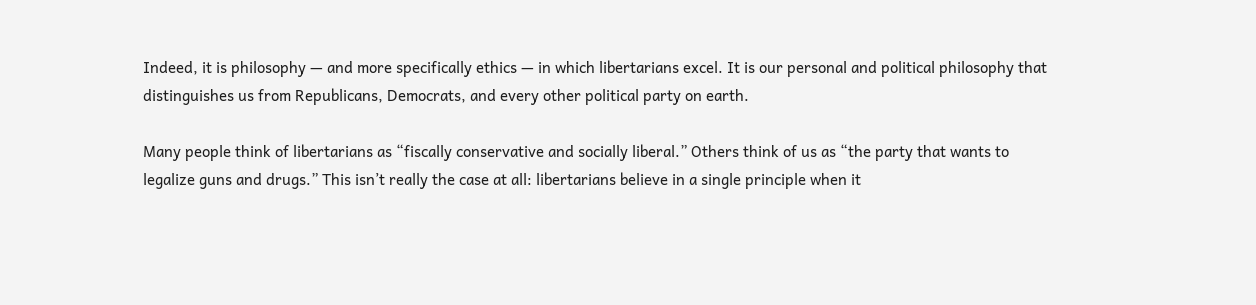Indeed, it is philosophy — and more specifically ethics — in which libertarians excel. It is our personal and political philosophy that distinguishes us from Republicans, Democrats, and every other political party on earth.

Many people think of libertarians as “fiscally conservative and socially liberal.” Others think of us as “the party that wants to legalize guns and drugs.” This isn’t really the case at all: libertarians believe in a single principle when it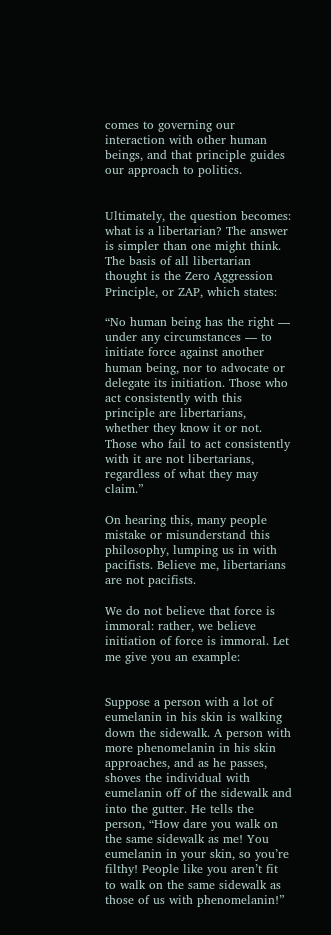comes to governing our interaction with other human beings, and that principle guides our approach to politics.


Ultimately, the question becomes: what is a libertarian? The answer is simpler than one might think. The basis of all libertarian thought is the Zero Aggression Principle, or ZAP, which states:

“No human being has the right — under any circumstances — to initiate force against another human being, nor to advocate or delegate its initiation. Those who act consistently with this principle are libertarians, whether they know it or not. Those who fail to act consistently with it are not libertarians, regardless of what they may claim.”

On hearing this, many people mistake or misunderstand this philosophy, lumping us in with pacifists. Believe me, libertarians are not pacifists.

We do not believe that force is immoral: rather, we believe initiation of force is immoral. Let me give you an example:


Suppose a person with a lot of eumelanin in his skin is walking down the sidewalk. A person with more phenomelanin in his skin approaches, and as he passes, shoves the individual with eumelanin off of the sidewalk and into the gutter. He tells the person, “How dare you walk on the same sidewalk as me! You eumelanin in your skin, so you’re filthy! People like you aren’t fit to walk on the same sidewalk as those of us with phenomelanin!”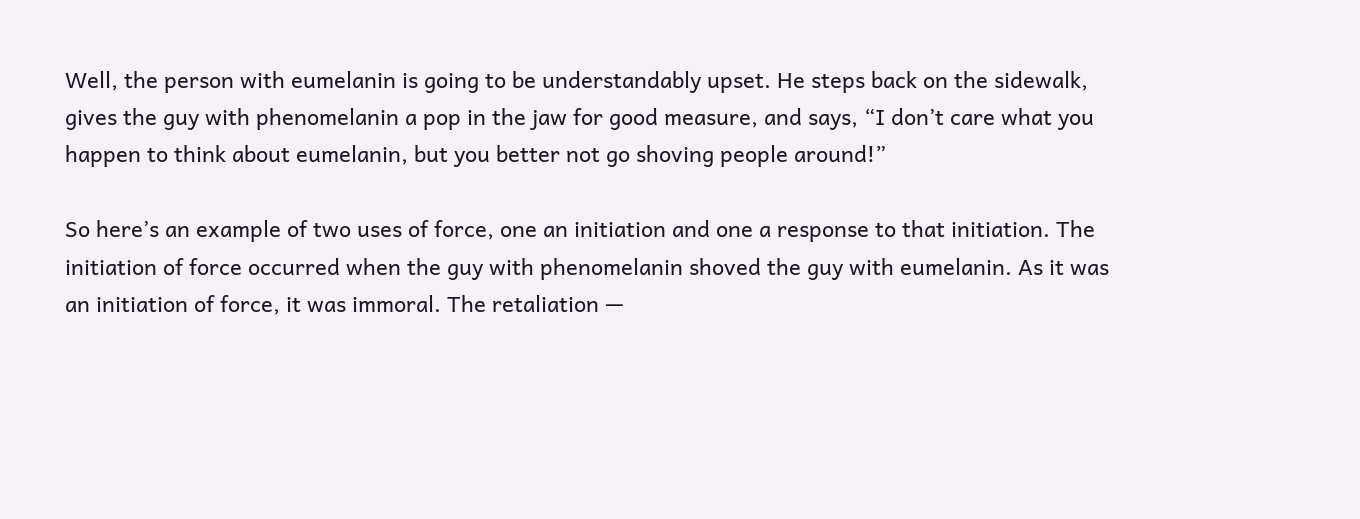Well, the person with eumelanin is going to be understandably upset. He steps back on the sidewalk, gives the guy with phenomelanin a pop in the jaw for good measure, and says, “I don’t care what you happen to think about eumelanin, but you better not go shoving people around!”

So here’s an example of two uses of force, one an initiation and one a response to that initiation. The initiation of force occurred when the guy with phenomelanin shoved the guy with eumelanin. As it was an initiation of force, it was immoral. The retaliation —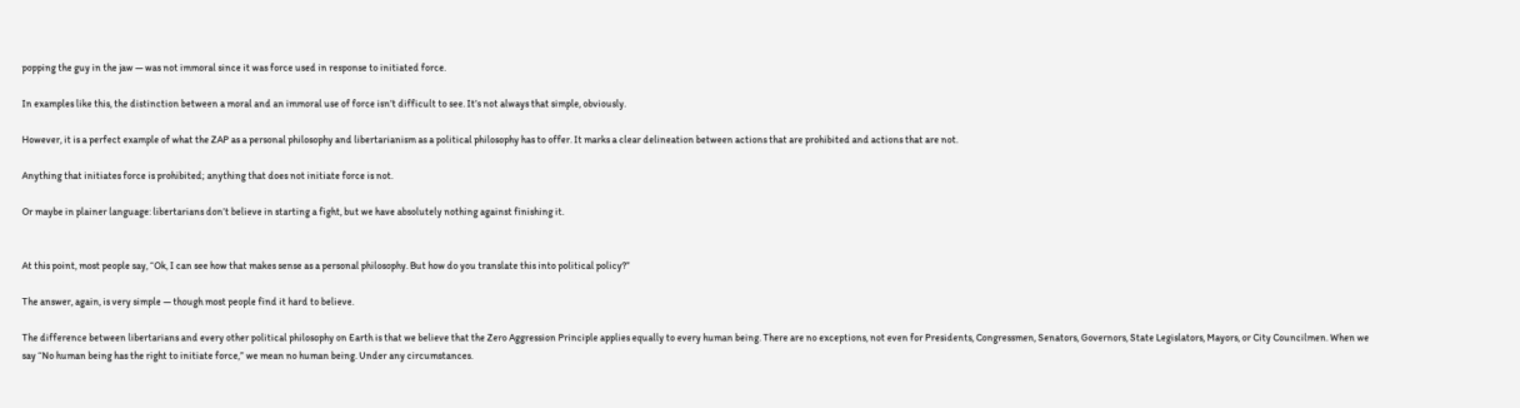popping the guy in the jaw — was not immoral since it was force used in response to initiated force.

In examples like this, the distinction between a moral and an immoral use of force isn’t difficult to see. It’s not always that simple, obviously.

However, it is a perfect example of what the ZAP as a personal philosophy and libertarianism as a political philosophy has to offer. It marks a clear delineation between actions that are prohibited and actions that are not.

Anything that initiates force is prohibited; anything that does not initiate force is not.

Or maybe in plainer language: libertarians don’t believe in starting a fight, but we have absolutely nothing against finishing it.


At this point, most people say, “Ok, I can see how that makes sense as a personal philosophy. But how do you translate this into political policy?”

The answer, again, is very simple — though most people find it hard to believe.

The difference between libertarians and every other political philosophy on Earth is that we believe that the Zero Aggression Principle applies equally to every human being. There are no exceptions, not even for Presidents, Congressmen, Senators, Governors, State Legislators, Mayors, or City Councilmen. When we say “No human being has the right to initiate force,” we mean no human being. Under any circumstances.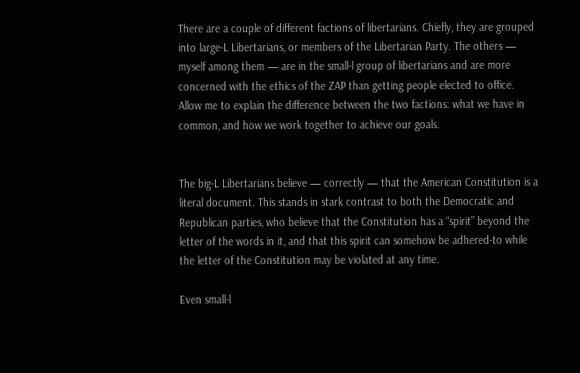There are a couple of different factions of libertarians. Chiefly, they are grouped into large-L Libertarians, or members of the Libertarian Party. The others — myself among them — are in the small-l group of libertarians and are more concerned with the ethics of the ZAP than getting people elected to office. Allow me to explain the difference between the two factions: what we have in common, and how we work together to achieve our goals.


The big-L Libertarians believe — correctly — that the American Constitution is a literal document. This stands in stark contrast to both the Democratic and Republican parties, who believe that the Constitution has a “spirit” beyond the letter of the words in it, and that this spirit can somehow be adhered-to while the letter of the Constitution may be violated at any time.

Even small-l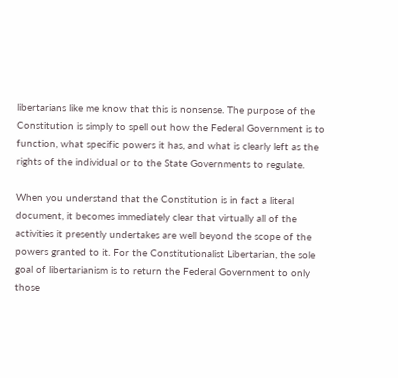libertarians like me know that this is nonsense. The purpose of the Constitution is simply to spell out how the Federal Government is to function, what specific powers it has, and what is clearly left as the rights of the individual or to the State Governments to regulate.

When you understand that the Constitution is in fact a literal document, it becomes immediately clear that virtually all of the activities it presently undertakes are well beyond the scope of the powers granted to it. For the Constitutionalist Libertarian, the sole goal of libertarianism is to return the Federal Government to only those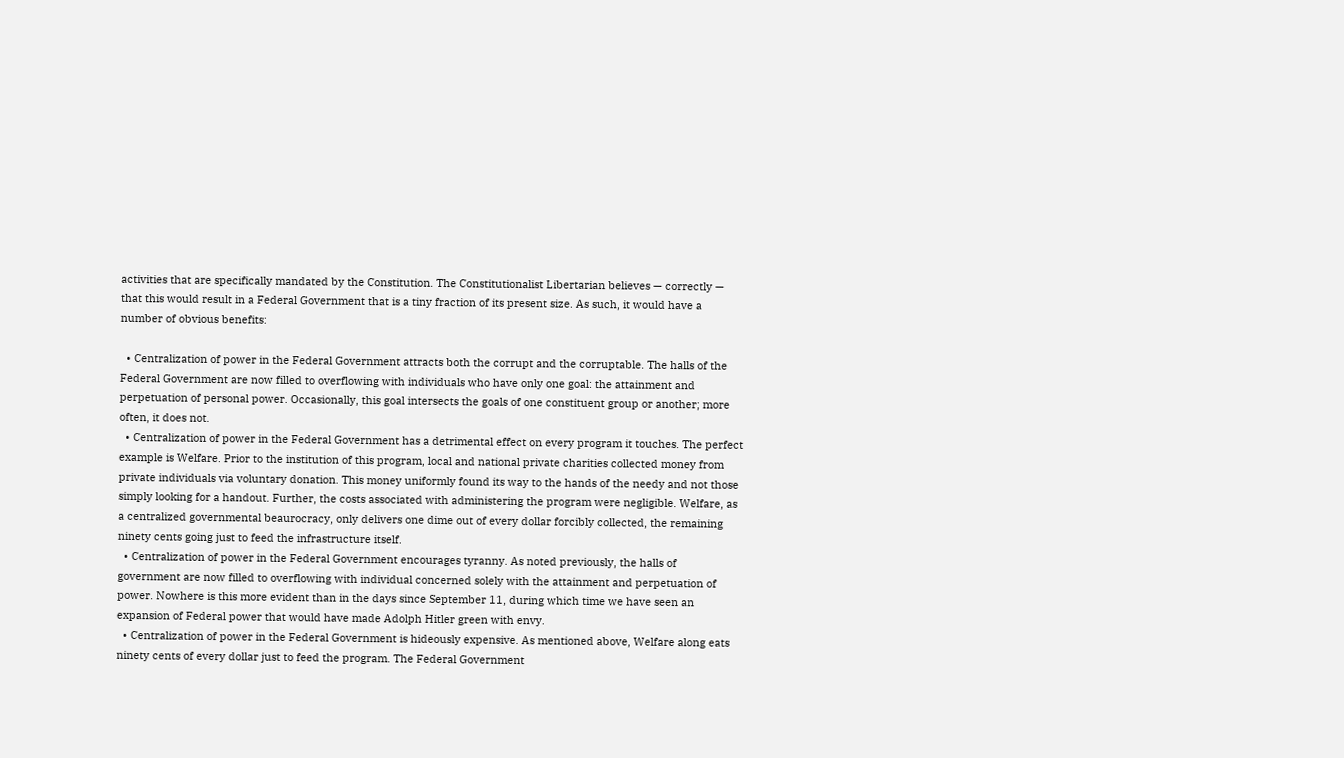activities that are specifically mandated by the Constitution. The Constitutionalist Libertarian believes — correctly — that this would result in a Federal Government that is a tiny fraction of its present size. As such, it would have a number of obvious benefits:

  • Centralization of power in the Federal Government attracts both the corrupt and the corruptable. The halls of the Federal Government are now filled to overflowing with individuals who have only one goal: the attainment and perpetuation of personal power. Occasionally, this goal intersects the goals of one constituent group or another; more often, it does not.
  • Centralization of power in the Federal Government has a detrimental effect on every program it touches. The perfect example is Welfare. Prior to the institution of this program, local and national private charities collected money from private individuals via voluntary donation. This money uniformly found its way to the hands of the needy and not those simply looking for a handout. Further, the costs associated with administering the program were negligible. Welfare, as a centralized governmental beaurocracy, only delivers one dime out of every dollar forcibly collected, the remaining ninety cents going just to feed the infrastructure itself.
  • Centralization of power in the Federal Government encourages tyranny. As noted previously, the halls of government are now filled to overflowing with individual concerned solely with the attainment and perpetuation of power. Nowhere is this more evident than in the days since September 11, during which time we have seen an expansion of Federal power that would have made Adolph Hitler green with envy.
  • Centralization of power in the Federal Government is hideously expensive. As mentioned above, Welfare along eats ninety cents of every dollar just to feed the program. The Federal Government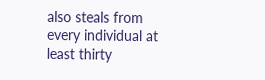also steals from every individual at least thirty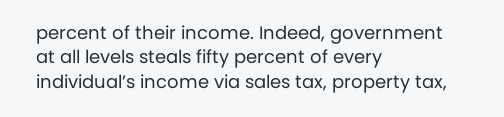percent of their income. Indeed, government at all levels steals fifty percent of every individual’s income via sales tax, property tax,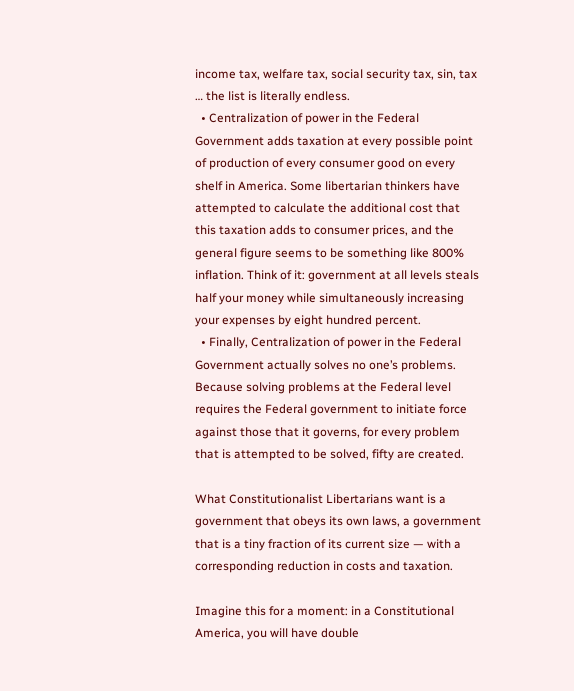income tax, welfare tax, social security tax, sin, tax … the list is literally endless.
  • Centralization of power in the Federal Government adds taxation at every possible point of production of every consumer good on every shelf in America. Some libertarian thinkers have attempted to calculate the additional cost that this taxation adds to consumer prices, and the general figure seems to be something like 800% inflation. Think of it: government at all levels steals half your money while simultaneously increasing your expenses by eight hundred percent.
  • Finally, Centralization of power in the Federal Government actually solves no one’s problems. Because solving problems at the Federal level requires the Federal government to initiate force against those that it governs, for every problem that is attempted to be solved, fifty are created.

What Constitutionalist Libertarians want is a government that obeys its own laws, a government that is a tiny fraction of its current size — with a corresponding reduction in costs and taxation.

Imagine this for a moment: in a Constitutional America, you will have double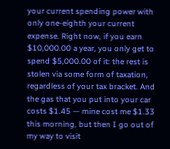your current spending power with only one-eighth your current expense. Right now, if you earn $10,000.00 a year, you only get to spend $5,000.00 of it: the rest is stolen via some form of taxation, regardless of your tax bracket. And the gas that you put into your car costs $1.45 — mine cost me $1.33 this morning, but then I go out of my way to visit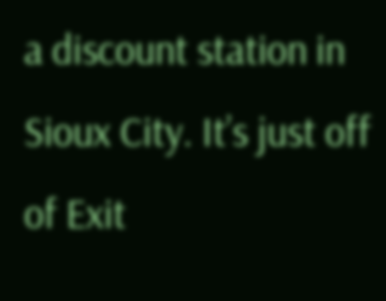a discount station in Sioux City. It’s just off of Exit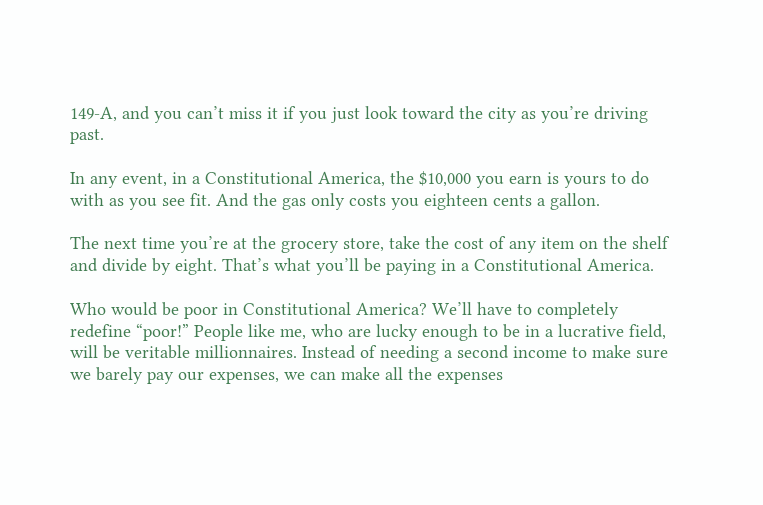149-A, and you can’t miss it if you just look toward the city as you’re driving past.

In any event, in a Constitutional America, the $10,000 you earn is yours to do with as you see fit. And the gas only costs you eighteen cents a gallon.

The next time you’re at the grocery store, take the cost of any item on the shelf and divide by eight. That’s what you’ll be paying in a Constitutional America.

Who would be poor in Constitutional America? We’ll have to completely redefine “poor!” People like me, who are lucky enough to be in a lucrative field, will be veritable millionnaires. Instead of needing a second income to make sure we barely pay our expenses, we can make all the expenses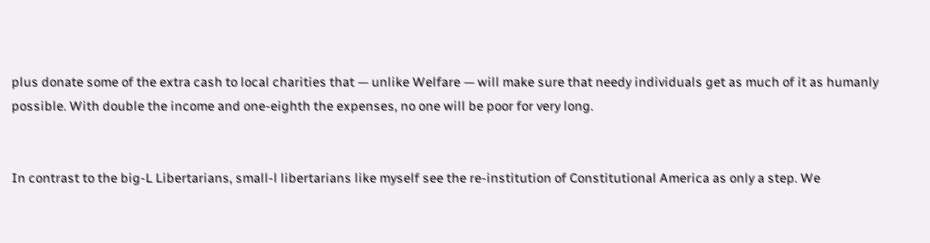plus donate some of the extra cash to local charities that — unlike Welfare — will make sure that needy individuals get as much of it as humanly possible. With double the income and one-eighth the expenses, no one will be poor for very long.


In contrast to the big-L Libertarians, small-l libertarians like myself see the re-institution of Constitutional America as only a step. We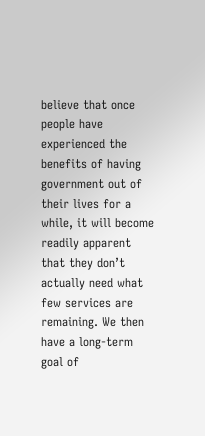believe that once people have experienced the benefits of having government out of their lives for a while, it will become readily apparent that they don’t actually need what few services are remaining. We then have a long-term goal of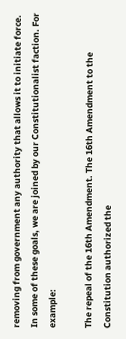removing from government any authority that allows it to initiate force. In some of these goals, we are joined by our Constitutionalist faction. For example:

The repeal of the 16th Amendment. The 16th Amendment to the Constitution authorized the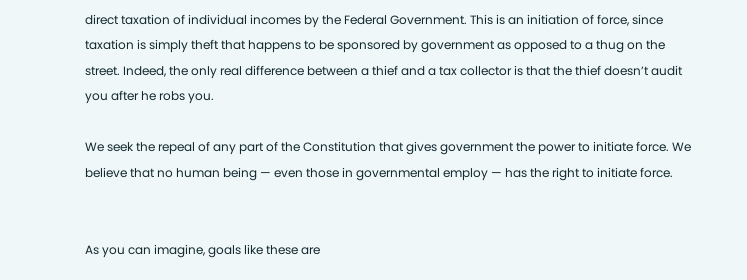direct taxation of individual incomes by the Federal Government. This is an initiation of force, since taxation is simply theft that happens to be sponsored by government as opposed to a thug on the street. Indeed, the only real difference between a thief and a tax collector is that the thief doesn’t audit you after he robs you.

We seek the repeal of any part of the Constitution that gives government the power to initiate force. We believe that no human being — even those in governmental employ — has the right to initiate force.


As you can imagine, goals like these are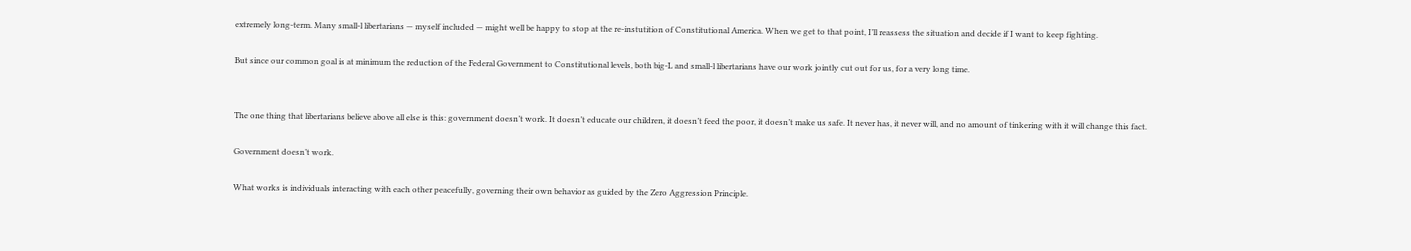extremely long-term. Many small-l libertarians — myself included — might well be happy to stop at the re-instutition of Constitutional America. When we get to that point, I’ll reassess the situation and decide if I want to keep fighting.

But since our common goal is at minimum the reduction of the Federal Government to Constitutional levels, both big-L and small-l libertarians have our work jointly cut out for us, for a very long time.


The one thing that libertarians believe above all else is this: government doesn’t work. It doesn’t educate our children, it doesn’t feed the poor, it doesn’t make us safe. It never has, it never will, and no amount of tinkering with it will change this fact.

Government doesn’t work.

What works is individuals interacting with each other peacefully, governing their own behavior as guided by the Zero Aggression Principle.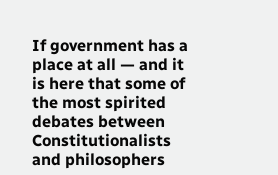If government has a place at all — and it is here that some of the most spirited debates between Constitutionalists and philosophers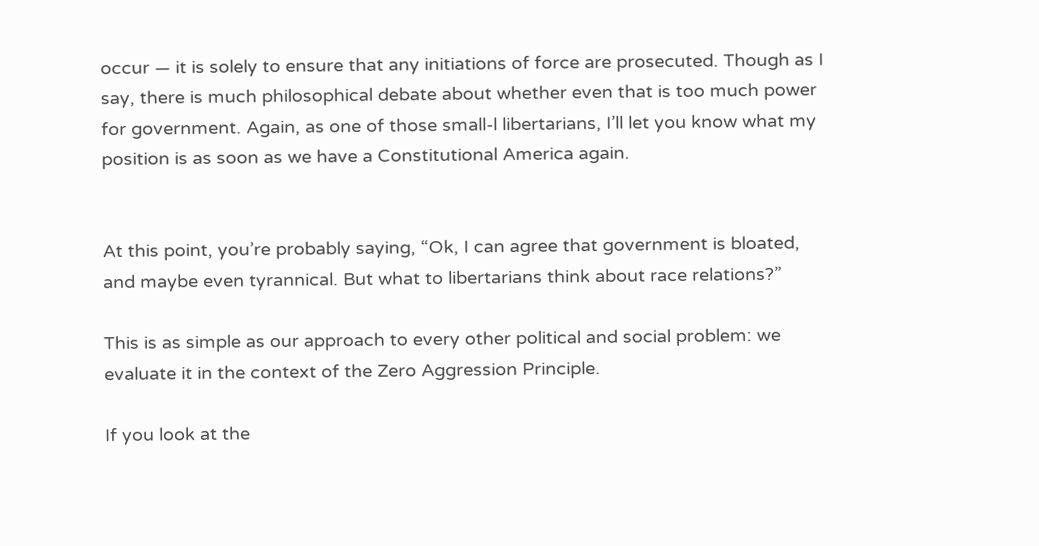occur — it is solely to ensure that any initiations of force are prosecuted. Though as I say, there is much philosophical debate about whether even that is too much power for government. Again, as one of those small-l libertarians, I’ll let you know what my position is as soon as we have a Constitutional America again.


At this point, you’re probably saying, “Ok, I can agree that government is bloated, and maybe even tyrannical. But what to libertarians think about race relations?”

This is as simple as our approach to every other political and social problem: we evaluate it in the context of the Zero Aggression Principle.

If you look at the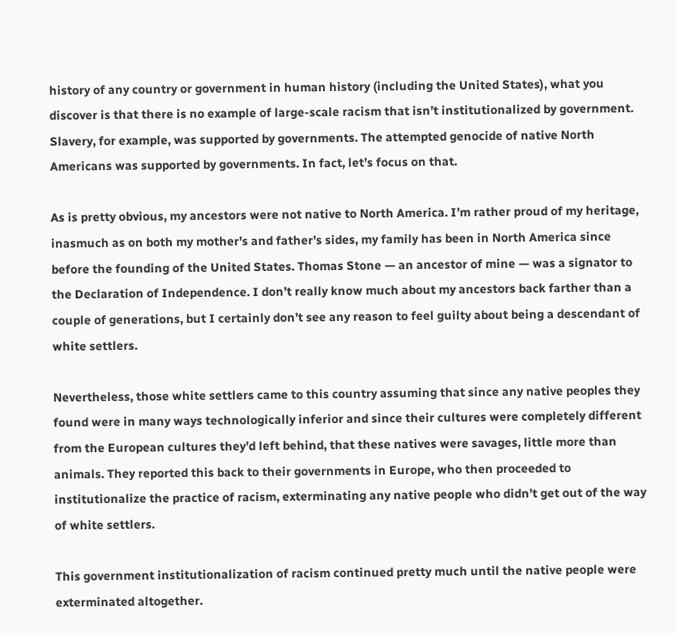history of any country or government in human history (including the United States), what you discover is that there is no example of large-scale racism that isn’t institutionalized by government. Slavery, for example, was supported by governments. The attempted genocide of native North Americans was supported by governments. In fact, let’s focus on that.

As is pretty obvious, my ancestors were not native to North America. I’m rather proud of my heritage, inasmuch as on both my mother’s and father’s sides, my family has been in North America since before the founding of the United States. Thomas Stone — an ancestor of mine — was a signator to the Declaration of Independence. I don’t really know much about my ancestors back farther than a couple of generations, but I certainly don’t see any reason to feel guilty about being a descendant of white settlers.

Nevertheless, those white settlers came to this country assuming that since any native peoples they found were in many ways technologically inferior and since their cultures were completely different from the European cultures they’d left behind, that these natives were savages, little more than animals. They reported this back to their governments in Europe, who then proceeded to institutionalize the practice of racism, exterminating any native people who didn’t get out of the way of white settlers.

This government institutionalization of racism continued pretty much until the native people were exterminated altogether.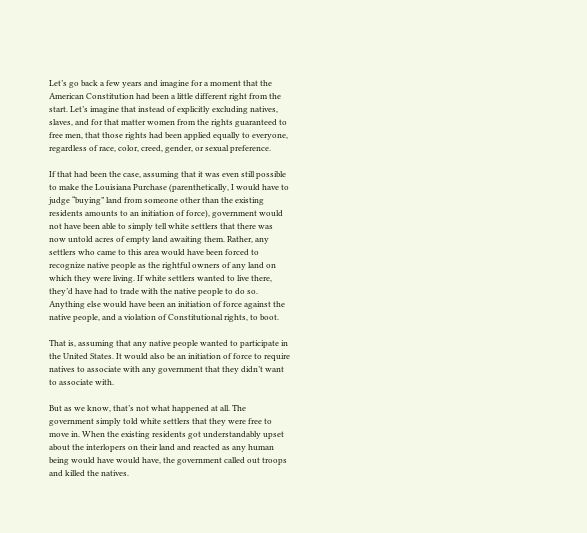Let’s go back a few years and imagine for a moment that the American Constitution had been a little different right from the start. Let’s imagine that instead of explicitly excluding natives, slaves, and for that matter women from the rights guaranteed to free men, that those rights had been applied equally to everyone, regardless of race, color, creed, gender, or sexual preference.

If that had been the case, assuming that it was even still possible to make the Louisiana Purchase (parenthetically, I would have to judge “buying” land from someone other than the existing residents amounts to an initiation of force), government would not have been able to simply tell white settlers that there was now untold acres of empty land awaiting them. Rather, any settlers who came to this area would have been forced to recognize native people as the rightful owners of any land on which they were living. If white settlers wanted to live there, they’d have had to trade with the native people to do so. Anything else would have been an initiation of force against the native people, and a violation of Constitutional rights, to boot.

That is, assuming that any native people wanted to participate in the United States. It would also be an initiation of force to require natives to associate with any government that they didn’t want to associate with.

But as we know, that’s not what happened at all. The government simply told white settlers that they were free to move in. When the existing residents got understandably upset about the interlopers on their land and reacted as any human being would have would have, the government called out troops and killed the natives.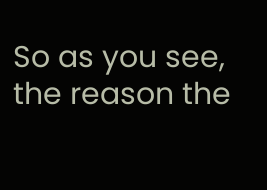So as you see, the reason the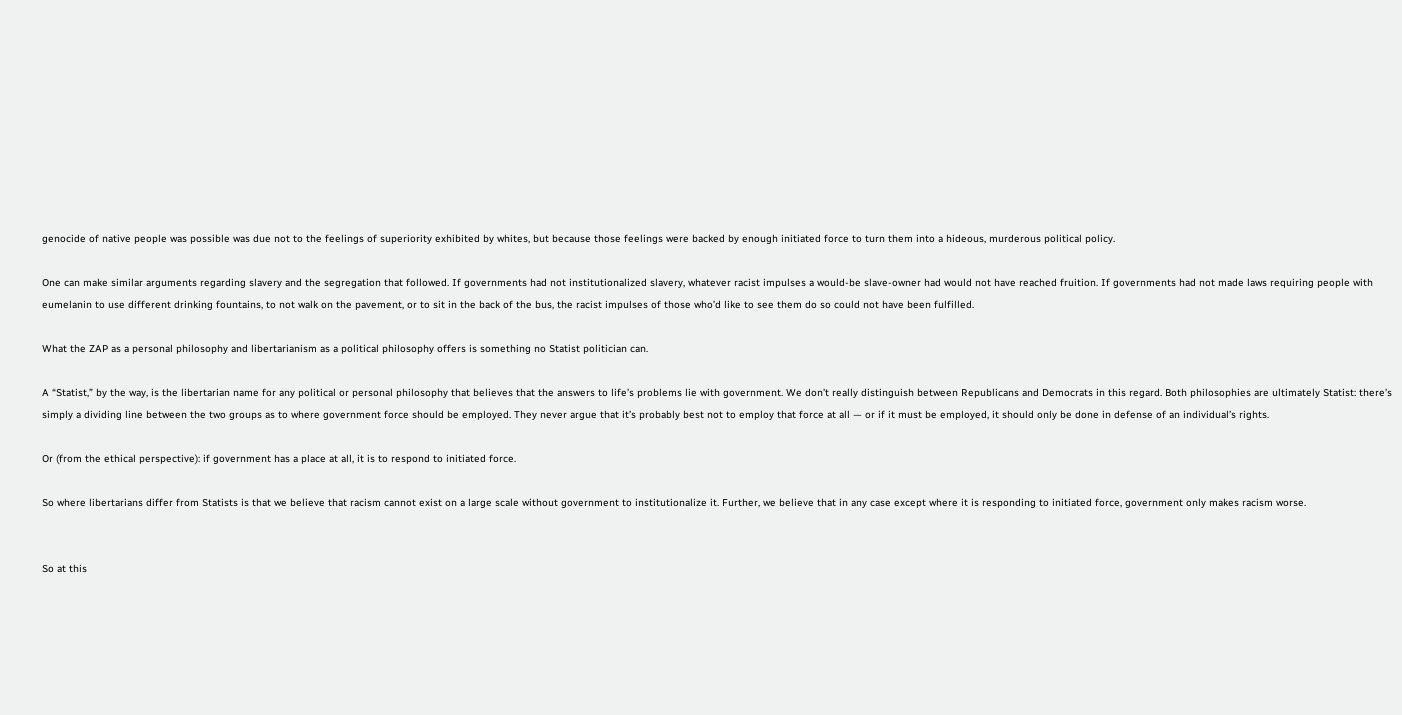genocide of native people was possible was due not to the feelings of superiority exhibited by whites, but because those feelings were backed by enough initiated force to turn them into a hideous, murderous political policy.

One can make similar arguments regarding slavery and the segregation that followed. If governments had not institutionalized slavery, whatever racist impulses a would-be slave-owner had would not have reached fruition. If governments had not made laws requiring people with eumelanin to use different drinking fountains, to not walk on the pavement, or to sit in the back of the bus, the racist impulses of those who’d like to see them do so could not have been fulfilled.

What the ZAP as a personal philosophy and libertarianism as a political philosophy offers is something no Statist politician can.

A “Statist,” by the way, is the libertarian name for any political or personal philosophy that believes that the answers to life’s problems lie with government. We don’t really distinguish between Republicans and Democrats in this regard. Both philosophies are ultimately Statist: there’s simply a dividing line between the two groups as to where government force should be employed. They never argue that it’s probably best not to employ that force at all — or if it must be employed, it should only be done in defense of an individual’s rights.

Or (from the ethical perspective): if government has a place at all, it is to respond to initiated force.

So where libertarians differ from Statists is that we believe that racism cannot exist on a large scale without government to institutionalize it. Further, we believe that in any case except where it is responding to initiated force, government only makes racism worse.


So at this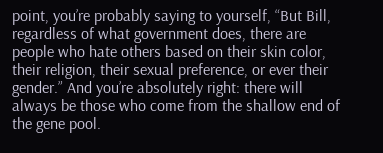point, you’re probably saying to yourself, “But Bill, regardless of what government does, there are people who hate others based on their skin color, their religion, their sexual preference, or ever their gender.” And you’re absolutely right: there will always be those who come from the shallow end of the gene pool.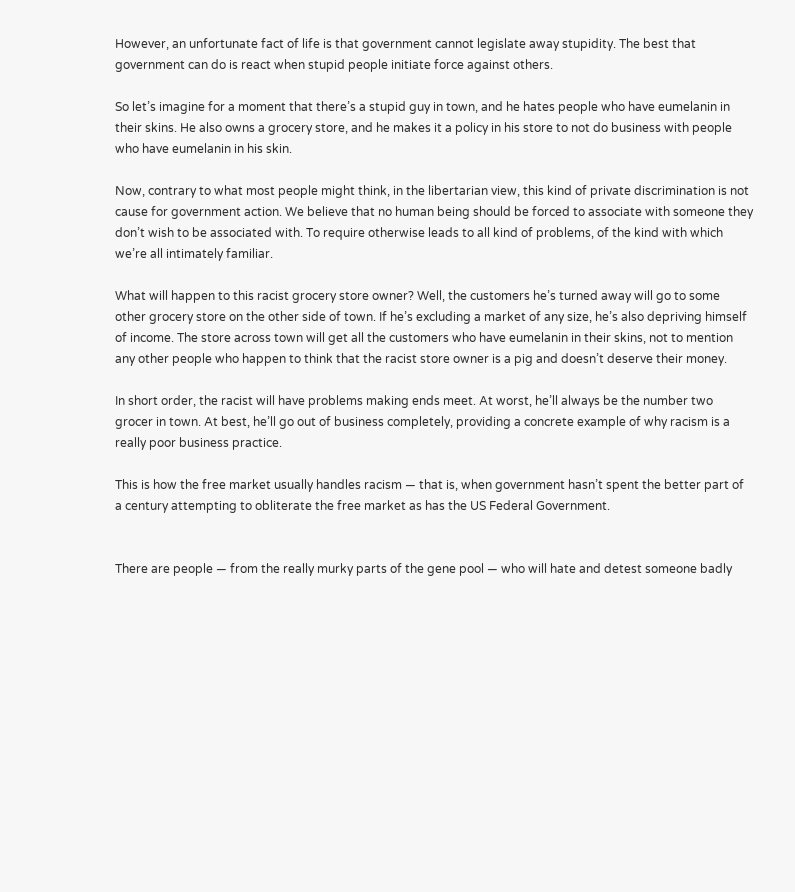However, an unfortunate fact of life is that government cannot legislate away stupidity. The best that government can do is react when stupid people initiate force against others.

So let’s imagine for a moment that there’s a stupid guy in town, and he hates people who have eumelanin in their skins. He also owns a grocery store, and he makes it a policy in his store to not do business with people who have eumelanin in his skin.

Now, contrary to what most people might think, in the libertarian view, this kind of private discrimination is not cause for government action. We believe that no human being should be forced to associate with someone they don’t wish to be associated with. To require otherwise leads to all kind of problems, of the kind with which we’re all intimately familiar.

What will happen to this racist grocery store owner? Well, the customers he’s turned away will go to some other grocery store on the other side of town. If he’s excluding a market of any size, he’s also depriving himself of income. The store across town will get all the customers who have eumelanin in their skins, not to mention any other people who happen to think that the racist store owner is a pig and doesn’t deserve their money.

In short order, the racist will have problems making ends meet. At worst, he’ll always be the number two grocer in town. At best, he’ll go out of business completely, providing a concrete example of why racism is a really poor business practice.

This is how the free market usually handles racism — that is, when government hasn’t spent the better part of a century attempting to obliterate the free market as has the US Federal Government.


There are people — from the really murky parts of the gene pool — who will hate and detest someone badly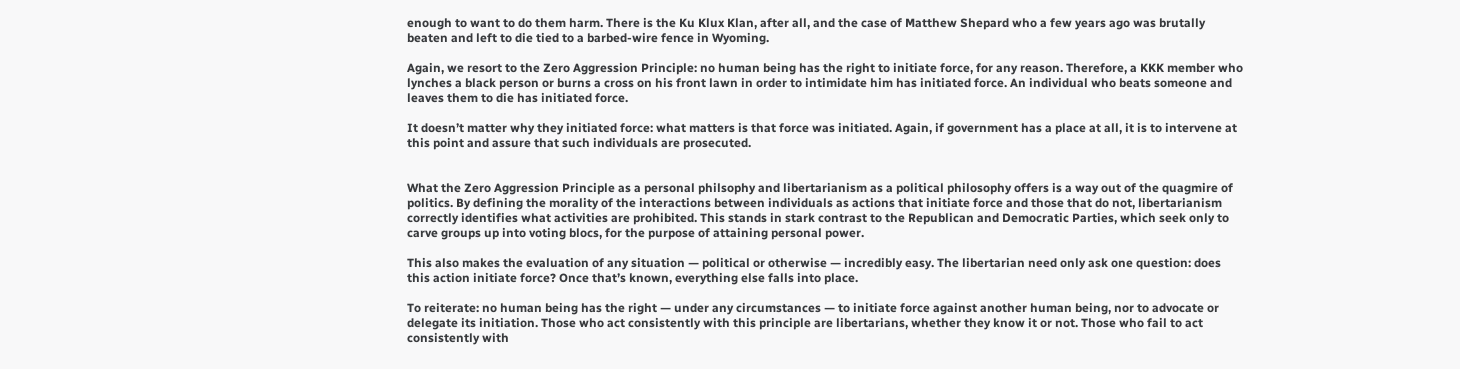enough to want to do them harm. There is the Ku Klux Klan, after all, and the case of Matthew Shepard who a few years ago was brutally beaten and left to die tied to a barbed-wire fence in Wyoming.

Again, we resort to the Zero Aggression Principle: no human being has the right to initiate force, for any reason. Therefore, a KKK member who lynches a black person or burns a cross on his front lawn in order to intimidate him has initiated force. An individual who beats someone and leaves them to die has initiated force.

It doesn’t matter why they initiated force: what matters is that force was initiated. Again, if government has a place at all, it is to intervene at this point and assure that such individuals are prosecuted.


What the Zero Aggression Principle as a personal philsophy and libertarianism as a political philosophy offers is a way out of the quagmire of politics. By defining the morality of the interactions between individuals as actions that initiate force and those that do not, libertarianism correctly identifies what activities are prohibited. This stands in stark contrast to the Republican and Democratic Parties, which seek only to carve groups up into voting blocs, for the purpose of attaining personal power.

This also makes the evaluation of any situation — political or otherwise — incredibly easy. The libertarian need only ask one question: does this action initiate force? Once that’s known, everything else falls into place.

To reiterate: no human being has the right — under any circumstances — to initiate force against another human being, nor to advocate or delegate its initiation. Those who act consistently with this principle are libertarians, whether they know it or not. Those who fail to act consistently with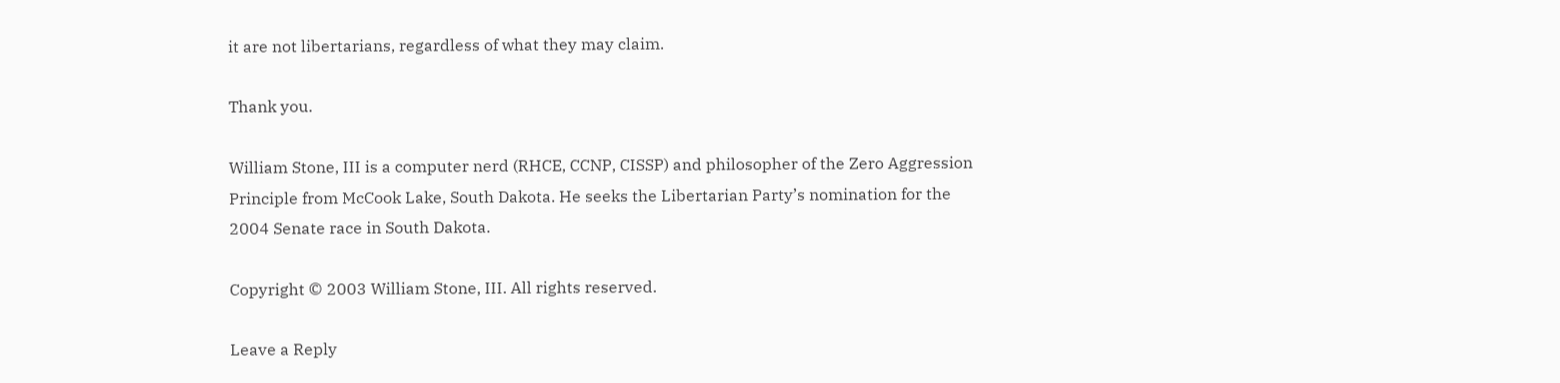it are not libertarians, regardless of what they may claim.

Thank you.

William Stone, III is a computer nerd (RHCE, CCNP, CISSP) and philosopher of the Zero Aggression Principle from McCook Lake, South Dakota. He seeks the Libertarian Party’s nomination for the 2004 Senate race in South Dakota.

Copyright © 2003 William Stone, III. All rights reserved.

Leave a Reply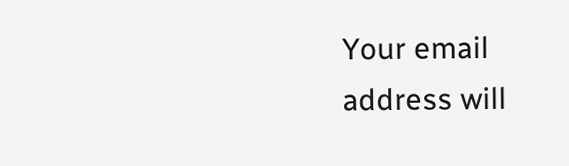Your email address will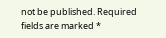not be published. Required fields are marked *